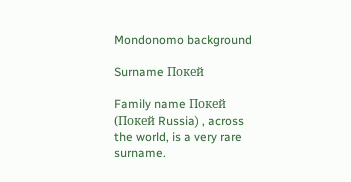Mondonomo background

Surname Покей

Family name Покей (Покей Russia) , across the world, is a very rare surname.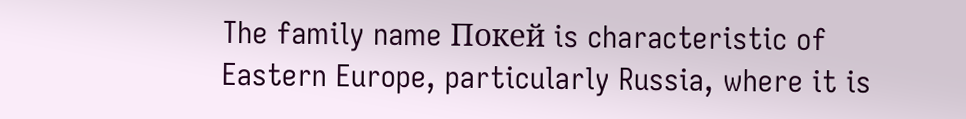The family name Покей is characteristic of Eastern Europe, particularly Russia, where it is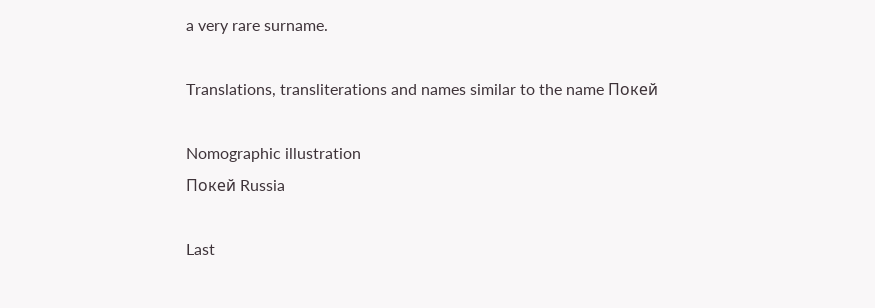a very rare surname.

Translations, transliterations and names similar to the name Покей

Nomographic illustration
Покей Russia

Last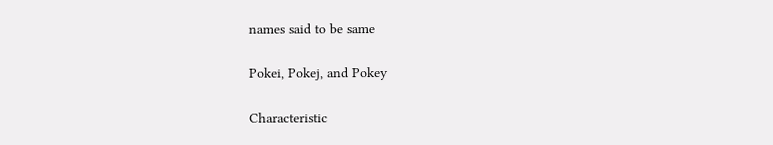names said to be same

Pokei, Pokej, and Pokey

Characteristic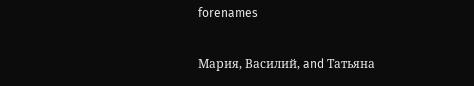forenames

Мария, Василий, and Татьяна